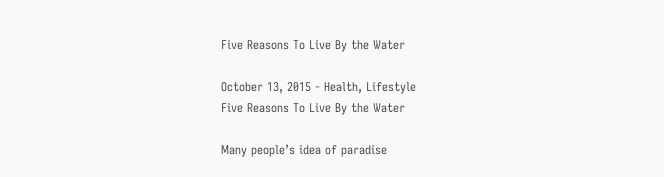Five Reasons To Live By the Water

October 13, 2015 - Health, Lifestyle
Five Reasons To Live By the Water

Many people’s idea of paradise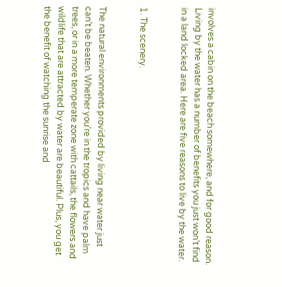involves a cabin on the beach somewhere, and for good reason. Living by the water has a number of benefits you just won’t find in a land locked area. Here are five reasons to live by the water.


1. The scenery.


The natural environments provided by living near water just can’t be beaten. Whether you’re in the tropics and have palm trees, or in a more temperate zone with cattails, the flowers and wildlife that are attracted by water are beautiful. Plus, you get the benefit of watching the sunrise and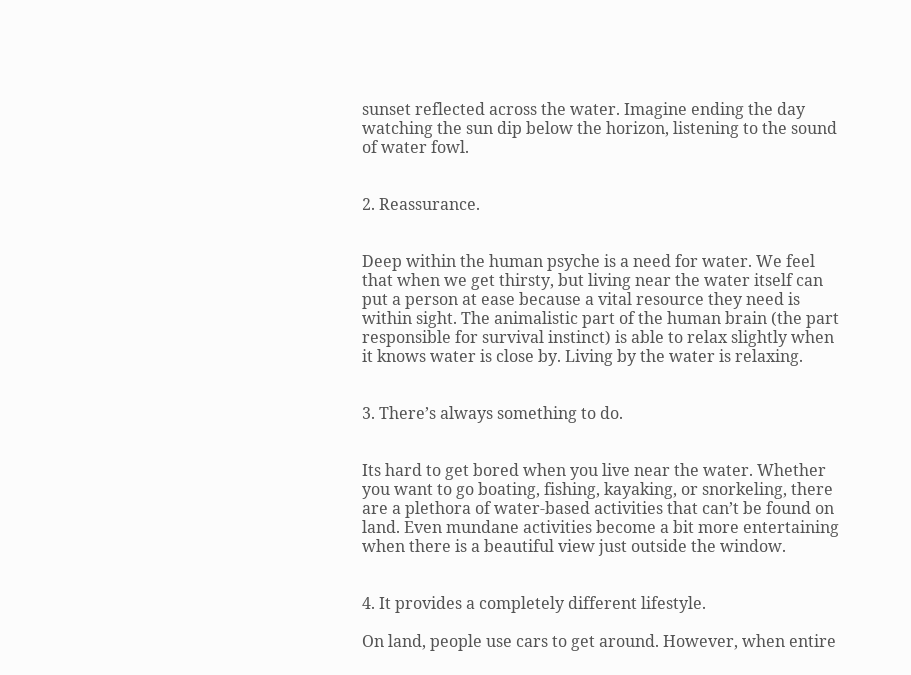sunset reflected across the water. Imagine ending the day watching the sun dip below the horizon, listening to the sound of water fowl.


2. Reassurance.


Deep within the human psyche is a need for water. We feel that when we get thirsty, but living near the water itself can put a person at ease because a vital resource they need is within sight. The animalistic part of the human brain (the part responsible for survival instinct) is able to relax slightly when it knows water is close by. Living by the water is relaxing.


3. There’s always something to do.


Its hard to get bored when you live near the water. Whether you want to go boating, fishing, kayaking, or snorkeling, there are a plethora of water-based activities that can’t be found on land. Even mundane activities become a bit more entertaining when there is a beautiful view just outside the window.


4. It provides a completely different lifestyle.

On land, people use cars to get around. However, when entire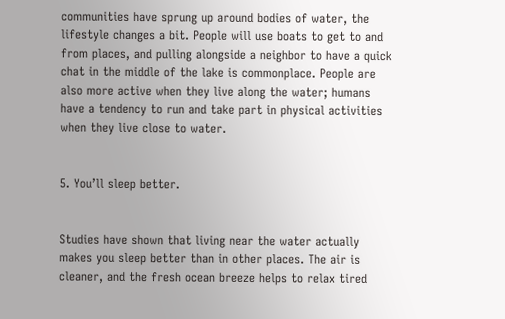communities have sprung up around bodies of water, the lifestyle changes a bit. People will use boats to get to and from places, and pulling alongside a neighbor to have a quick chat in the middle of the lake is commonplace. People are also more active when they live along the water; humans have a tendency to run and take part in physical activities when they live close to water.


5. You’ll sleep better.


Studies have shown that living near the water actually makes you sleep better than in other places. The air is cleaner, and the fresh ocean breeze helps to relax tired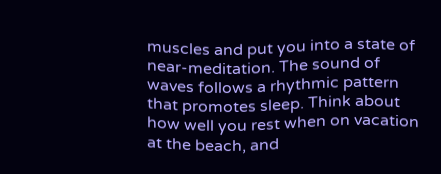muscles and put you into a state of near-meditation. The sound of waves follows a rhythmic pattern that promotes sleep. Think about how well you rest when on vacation at the beach, and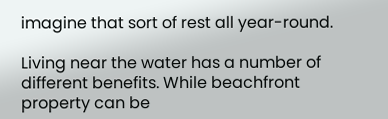imagine that sort of rest all year-round.

Living near the water has a number of different benefits. While beachfront property can be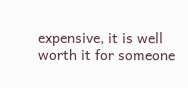expensive, it is well worth it for someone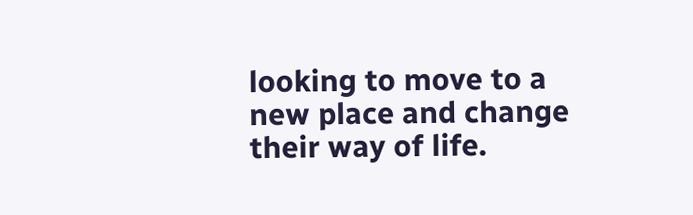looking to move to a new place and change their way of life.